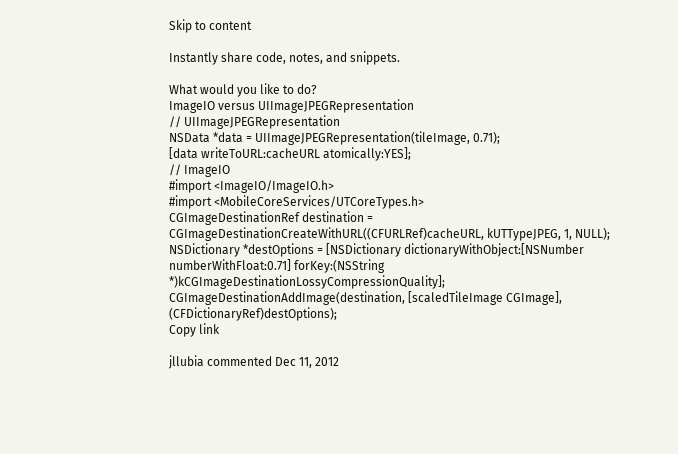Skip to content

Instantly share code, notes, and snippets.

What would you like to do?
ImageIO versus UIImageJPEGRepresentation
// UIImageJPEGRepresentation
NSData *data = UIImageJPEGRepresentation(tileImage, 0.71);
[data writeToURL:cacheURL atomically:YES];
// ImageIO
#import <ImageIO/ImageIO.h>
#import <MobileCoreServices/UTCoreTypes.h>
CGImageDestinationRef destination = CGImageDestinationCreateWithURL((CFURLRef)cacheURL, kUTTypeJPEG, 1, NULL);
NSDictionary *destOptions = [NSDictionary dictionaryWithObject:[NSNumber numberWithFloat:0.71] forKey:(NSString *)kCGImageDestinationLossyCompressionQuality];
CGImageDestinationAddImage(destination, [scaledTileImage CGImage], (CFDictionaryRef)destOptions);
Copy link

jllubia commented Dec 11, 2012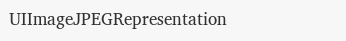UIImageJPEGRepresentation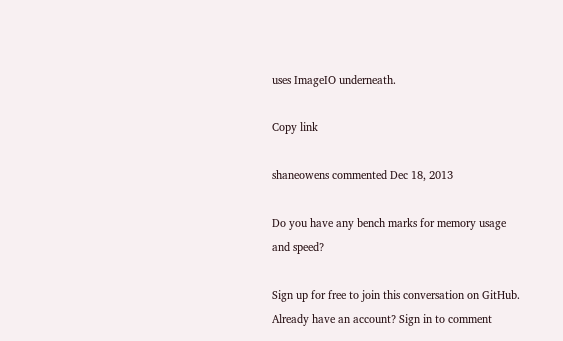uses ImageIO underneath.

Copy link

shaneowens commented Dec 18, 2013

Do you have any bench marks for memory usage and speed?

Sign up for free to join this conversation on GitHub. Already have an account? Sign in to comment